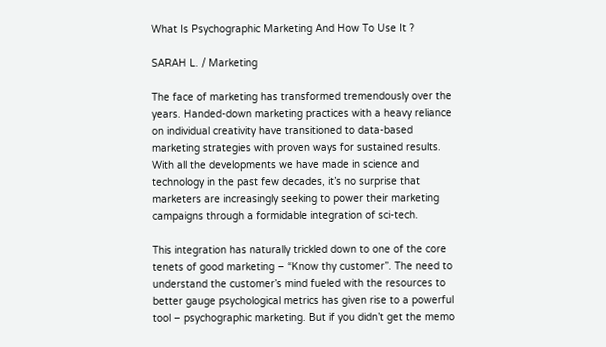What Is Psychographic Marketing And How To Use It ?

SARAH L. / Marketing

The face of marketing has transformed tremendously over the years. Handed-down marketing practices with a heavy reliance on individual creativity have transitioned to data-based marketing strategies with proven ways for sustained results. With all the developments we have made in science and technology in the past few decades, it’s no surprise that marketers are increasingly seeking to power their marketing campaigns through a formidable integration of sci-tech.

This integration has naturally trickled down to one of the core tenets of good marketing – “Know thy customer”. The need to understand the customer’s mind fueled with the resources to better gauge psychological metrics has given rise to a powerful tool – psychographic marketing. But if you didn’t get the memo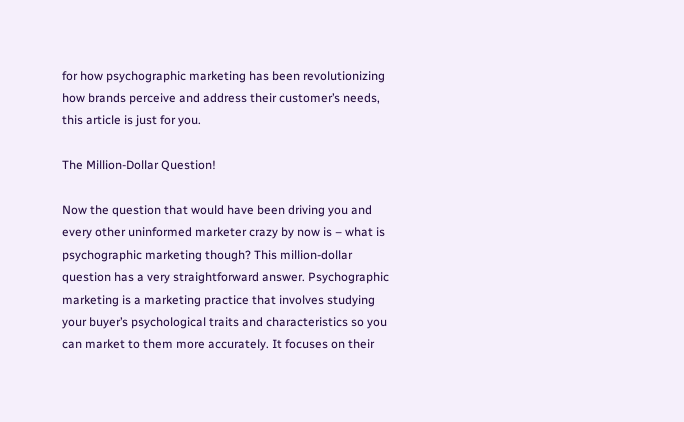for how psychographic marketing has been revolutionizing how brands perceive and address their customer’s needs, this article is just for you.

The Million-Dollar Question!

Now the question that would have been driving you and every other uninformed marketer crazy by now is – what is psychographic marketing though? This million-dollar question has a very straightforward answer. Psychographic marketing is a marketing practice that involves studying your buyer’s psychological traits and characteristics so you can market to them more accurately. It focuses on their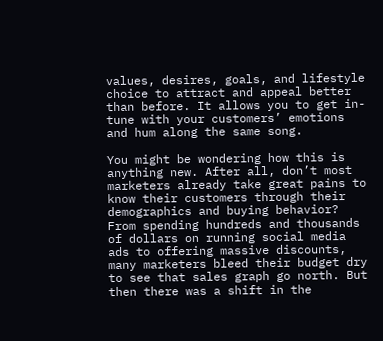values, desires, goals, and lifestyle choice to attract and appeal better than before. It allows you to get in-tune with your customers’ emotions and hum along the same song.

You might be wondering how this is anything new. After all, don’t most marketers already take great pains to know their customers through their demographics and buying behavior? From spending hundreds and thousands of dollars on running social media ads to offering massive discounts, many marketers bleed their budget dry to see that sales graph go north. But then there was a shift in the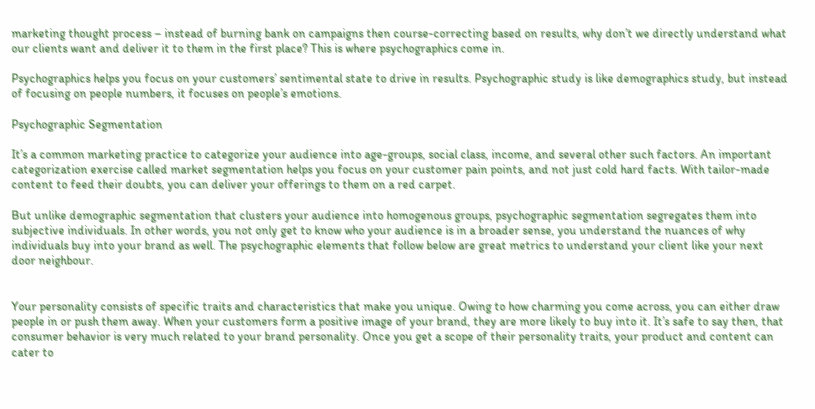marketing thought process – instead of burning bank on campaigns then course-correcting based on results, why don’t we directly understand what our clients want and deliver it to them in the first place? This is where psychographics come in.

Psychographics helps you focus on your customers’ sentimental state to drive in results. Psychographic study is like demographics study, but instead of focusing on people numbers, it focuses on people’s emotions.

Psychographic Segmentation

It’s a common marketing practice to categorize your audience into age-groups, social class, income, and several other such factors. An important categorization exercise called market segmentation helps you focus on your customer pain points, and not just cold hard facts. With tailor-made content to feed their doubts, you can deliver your offerings to them on a red carpet.

But unlike demographic segmentation that clusters your audience into homogenous groups, psychographic segmentation segregates them into subjective individuals. In other words, you not only get to know who your audience is in a broader sense, you understand the nuances of why individuals buy into your brand as well. The psychographic elements that follow below are great metrics to understand your client like your next door neighbour.


Your personality consists of specific traits and characteristics that make you unique. Owing to how charming you come across, you can either draw people in or push them away. When your customers form a positive image of your brand, they are more likely to buy into it. It’s safe to say then, that consumer behavior is very much related to your brand personality. Once you get a scope of their personality traits, your product and content can cater to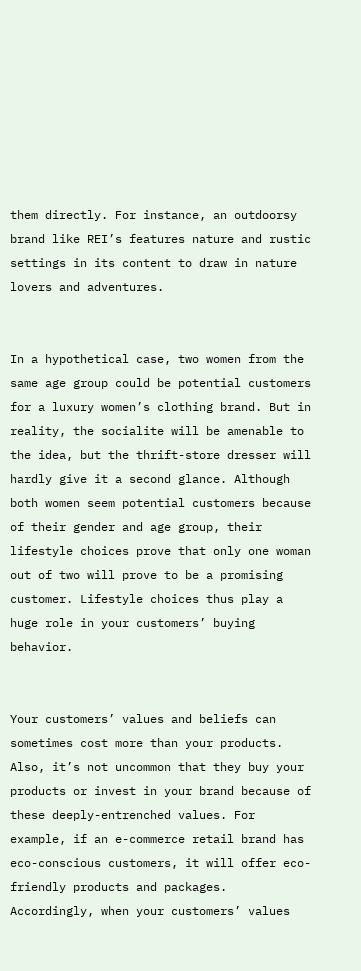them directly. For instance, an outdoorsy brand like REI’s features nature and rustic settings in its content to draw in nature lovers and adventures.


In a hypothetical case, two women from the same age group could be potential customers for a luxury women’s clothing brand. But in reality, the socialite will be amenable to the idea, but the thrift-store dresser will hardly give it a second glance. Although both women seem potential customers because of their gender and age group, their lifestyle choices prove that only one woman out of two will prove to be a promising customer. Lifestyle choices thus play a huge role in your customers’ buying behavior.


Your customers’ values and beliefs can sometimes cost more than your products. Also, it’s not uncommon that they buy your products or invest in your brand because of these deeply-entrenched values. For example, if an e-commerce retail brand has eco-conscious customers, it will offer eco-friendly products and packages. Accordingly, when your customers’ values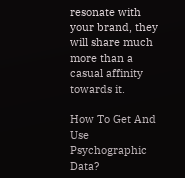resonate with your brand, they will share much more than a casual affinity towards it.

How To Get And Use Psychographic Data?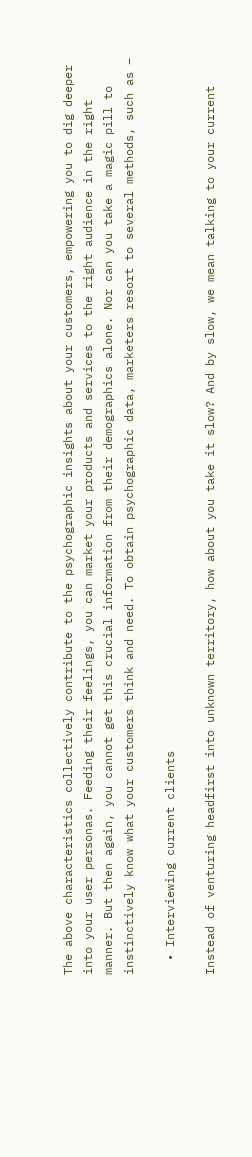The above characteristics collectively contribute to the psychographic insights about your customers, empowering you to dig deeper into your user personas. Feeding their feelings, you can market your products and services to the right audience in the right manner. But then again, you cannot get this crucial information from their demographics alone. Nor can you take a magic pill to instinctively know what your customers think and need. To obtain psychographic data, marketers resort to several methods, such as –

  • Interviewing current clients

Instead of venturing headfirst into unknown territory, how about you take it slow? And by slow, we mean talking to your current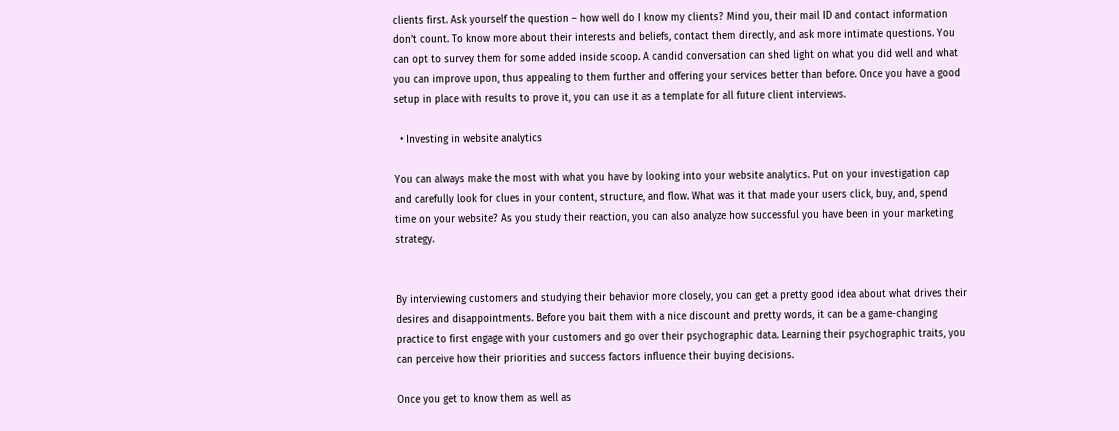clients first. Ask yourself the question – how well do I know my clients? Mind you, their mail ID and contact information don’t count. To know more about their interests and beliefs, contact them directly, and ask more intimate questions. You can opt to survey them for some added inside scoop. A candid conversation can shed light on what you did well and what you can improve upon, thus appealing to them further and offering your services better than before. Once you have a good setup in place with results to prove it, you can use it as a template for all future client interviews.

  • Investing in website analytics

You can always make the most with what you have by looking into your website analytics. Put on your investigation cap and carefully look for clues in your content, structure, and flow. What was it that made your users click, buy, and, spend time on your website? As you study their reaction, you can also analyze how successful you have been in your marketing strategy.


By interviewing customers and studying their behavior more closely, you can get a pretty good idea about what drives their desires and disappointments. Before you bait them with a nice discount and pretty words, it can be a game-changing practice to first engage with your customers and go over their psychographic data. Learning their psychographic traits, you can perceive how their priorities and success factors influence their buying decisions.

Once you get to know them as well as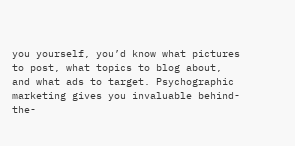you yourself, you’d know what pictures to post, what topics to blog about, and what ads to target. Psychographic marketing gives you invaluable behind-the-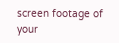screen footage of your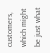customers, which might be just what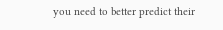you need to better predict their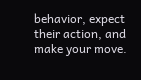behavior, expect their action, and make your move.